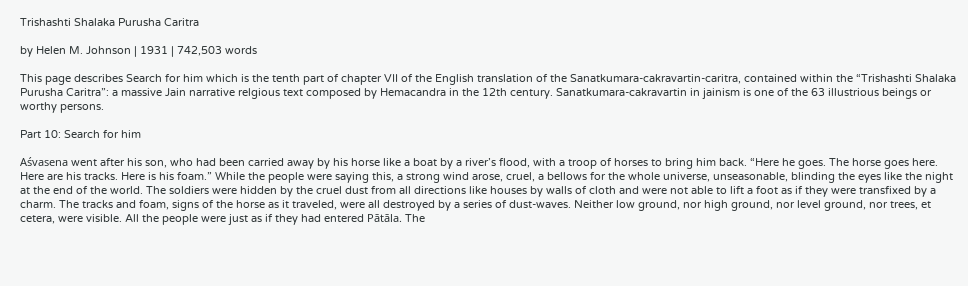Trishashti Shalaka Purusha Caritra

by Helen M. Johnson | 1931 | 742,503 words

This page describes Search for him which is the tenth part of chapter VII of the English translation of the Sanatkumara-cakravartin-caritra, contained within the “Trishashti Shalaka Purusha Caritra”: a massive Jain narrative relgious text composed by Hemacandra in the 12th century. Sanatkumara-cakravartin in jainism is one of the 63 illustrious beings or worthy persons.

Part 10: Search for him

Aśvasena went after his son, who had been carried away by his horse like a boat by a river’s flood, with a troop of horses to bring him back. “Here he goes. The horse goes here. Here are his tracks. Here is his foam.” While the people were saying this, a strong wind arose, cruel, a bellows for the whole universe, unseasonable, blinding the eyes like the night at the end of the world. The soldiers were hidden by the cruel dust from all directions like houses by walls of cloth and were not able to lift a foot as if they were transfixed by a charm. The tracks and foam, signs of the horse as it traveled, were all destroyed by a series of dust-waves. Neither low ground, nor high ground, nor level ground, nor trees, et cetera, were visible. All the people were just as if they had entered Pātāla. The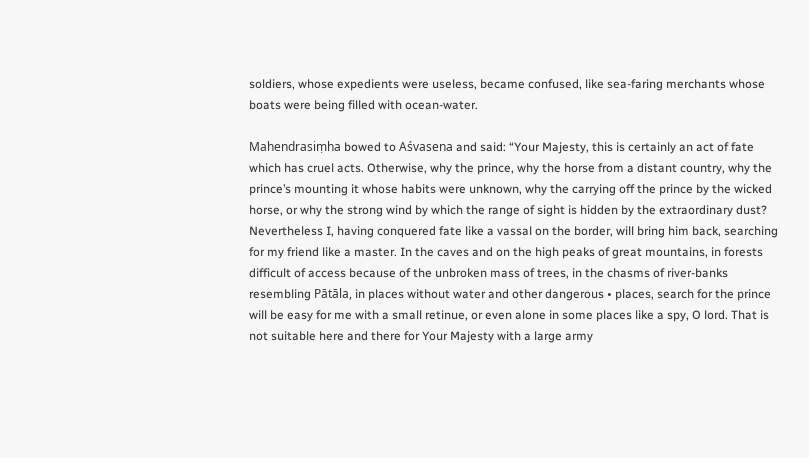soldiers, whose expedients were useless, became confused, like sea-faring merchants whose boats were being filled with ocean-water.

Mahendrasiṃha bowed to Aśvasena and said: “Your Majesty, this is certainly an act of fate which has cruel acts. Otherwise, why the prince, why the horse from a distant country, why the prince’s mounting it whose habits were unknown, why the carrying off the prince by the wicked horse, or why the strong wind by which the range of sight is hidden by the extraordinary dust? Nevertheless I, having conquered fate like a vassal on the border, will bring him back, searching for my friend like a master. In the caves and on the high peaks of great mountains, in forests difficult of access because of the unbroken mass of trees, in the chasms of river-banks resembling Pātāla, in places without water and other dangerous • places, search for the prince will be easy for me with a small retinue, or even alone in some places like a spy, O lord. That is not suitable here and there for Your Majesty with a large army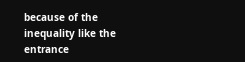because of the inequality like the entrance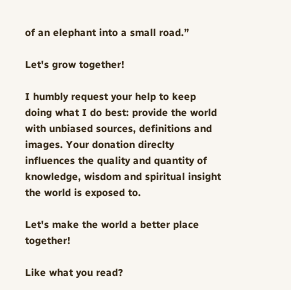of an elephant into a small road.”

Let's grow together!

I humbly request your help to keep doing what I do best: provide the world with unbiased sources, definitions and images. Your donation direclty influences the quality and quantity of knowledge, wisdom and spiritual insight the world is exposed to.

Let's make the world a better place together!

Like what you read?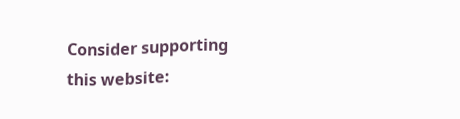Consider supporting this website: